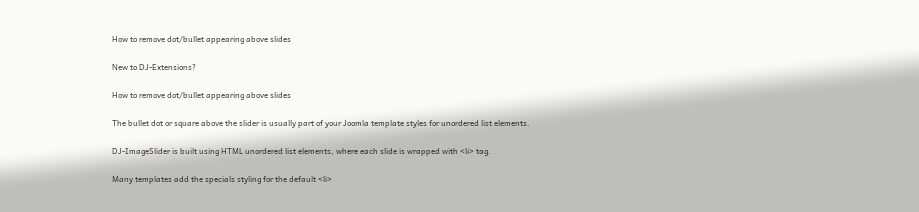How to remove dot/bullet appearing above slides

New to DJ-Extensions?

How to remove dot/bullet appearing above slides

The bullet dot or square above the slider is usually part of your Joomla template styles for unordered list elements.

DJ-ImageSlider is built using HTML unordered list elements, where each slide is wrapped with <li> tag.

Many templates add the specials styling for the default <li>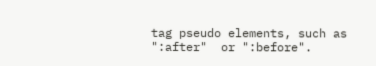tag pseudo elements, such as ":after"  or ":before".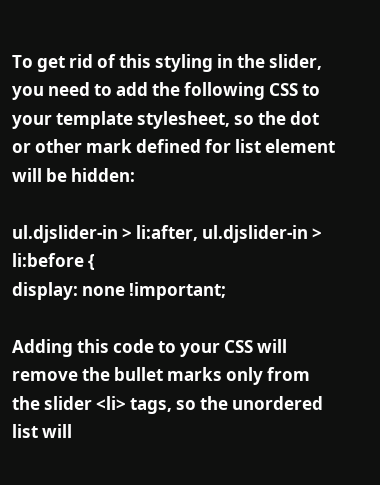To get rid of this styling in the slider, you need to add the following CSS to your template stylesheet, so the dot or other mark defined for list element will be hidden:

ul.djslider-in > li:after, ul.djslider-in > li:before {
display: none !important;

Adding this code to your CSS will remove the bullet marks only from the slider <li> tags, so the unordered list will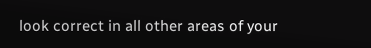look correct in all other areas of your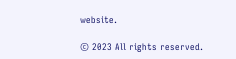website.

© 2023 All rights reserved.